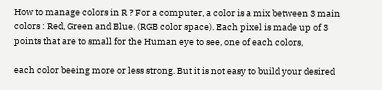How to manage colors in R ? For a computer, a color is a mix between 3 main colors : Red, Green and Blue. (RGB color space). Each pixel is made up of 3 points that are to small for the Human eye to see, one of each colors,

each color beeing more or less strong. But it is not easy to build your desired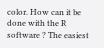color. How can it be done with the R software ? The easiest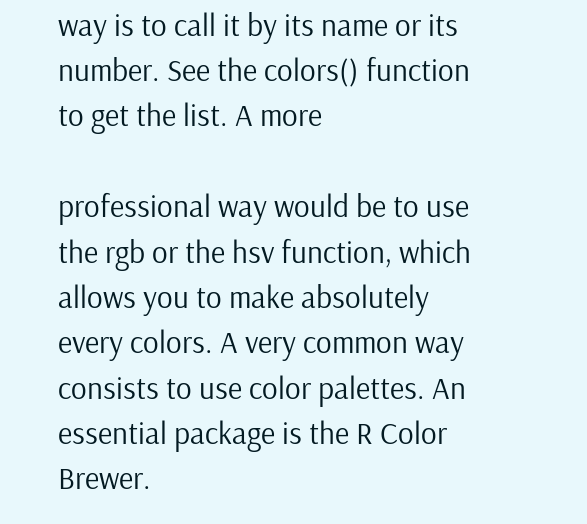way is to call it by its name or its number. See the colors() function to get the list. A more

professional way would be to use the rgb or the hsv function, which allows you to make absolutely every colors. A very common way consists to use color palettes. An essential package is the R Color Brewer.